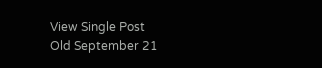View Single Post
Old September 21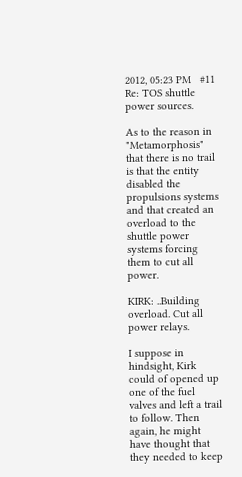2012, 05:23 PM   #11
Re: TOS shuttle power sources.

As to the reason in "Metamorphosis" that there is no trail is that the entity disabled the propulsions systems and that created an overload to the shuttle power systems forcing them to cut all power.

KIRK: ..Building overload. Cut all power relays.

I suppose in hindsight, Kirk could of opened up one of the fuel valves and left a trail to follow. Then again, he might have thought that they needed to keep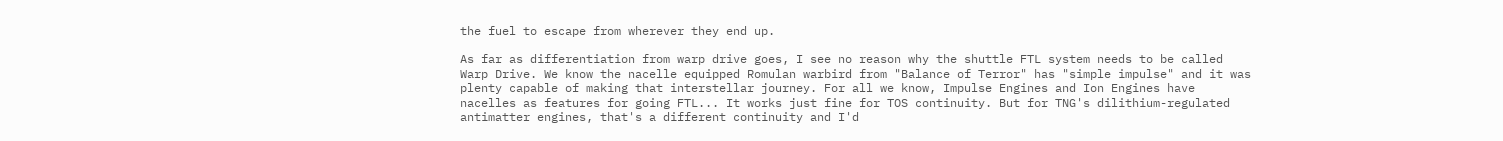the fuel to escape from wherever they end up.

As far as differentiation from warp drive goes, I see no reason why the shuttle FTL system needs to be called Warp Drive. We know the nacelle equipped Romulan warbird from "Balance of Terror" has "simple impulse" and it was plenty capable of making that interstellar journey. For all we know, Impulse Engines and Ion Engines have nacelles as features for going FTL... It works just fine for TOS continuity. But for TNG's dilithium-regulated antimatter engines, that's a different continuity and I'd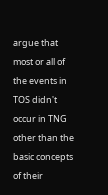argue that most or all of the events in TOS didn't occur in TNG other than the basic concepts of their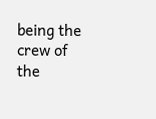being the crew of the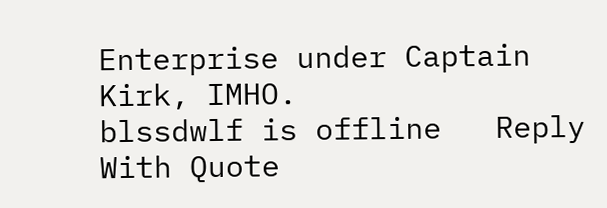Enterprise under Captain Kirk, IMHO.
blssdwlf is offline   Reply With Quote